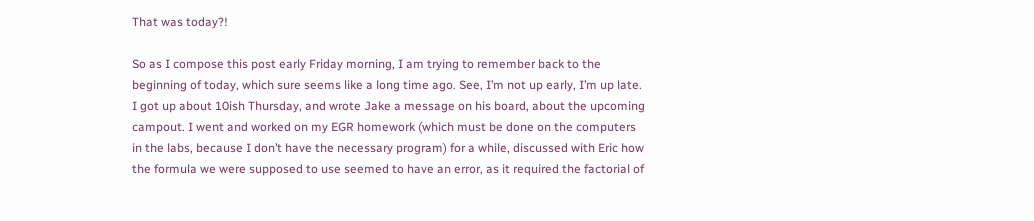That was today?!

So as I compose this post early Friday morning, I am trying to remember back to the beginning of today, which sure seems like a long time ago. See, I’m not up early, I’m up late. I got up about 10ish Thursday, and wrote Jake a message on his board, about the upcoming campout. I went and worked on my EGR homework (which must be done on the computers in the labs, because I don’t have the necessary program) for a while, discussed with Eric how the formula we were supposed to use seemed to have an error, as it required the factorial of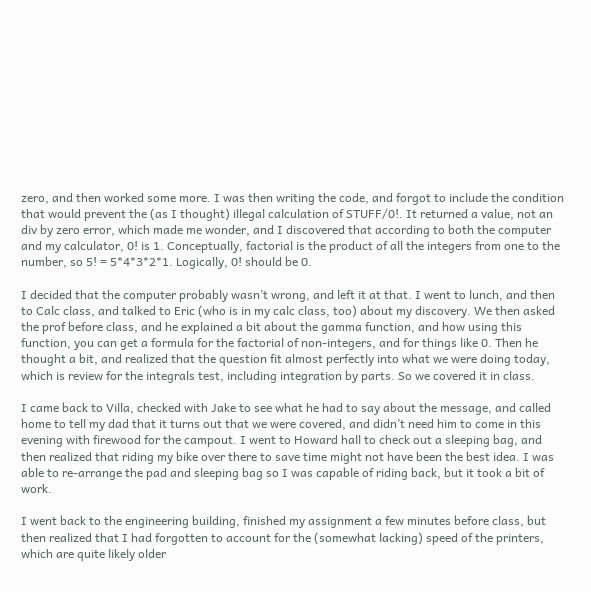zero, and then worked some more. I was then writing the code, and forgot to include the condition that would prevent the (as I thought) illegal calculation of STUFF/0!. It returned a value, not an div by zero error, which made me wonder, and I discovered that according to both the computer and my calculator, 0! is 1. Conceptually, factorial is the product of all the integers from one to the number, so 5! = 5*4*3*2*1. Logically, 0! should be 0.

I decided that the computer probably wasn’t wrong, and left it at that. I went to lunch, and then to Calc class, and talked to Eric (who is in my calc class, too) about my discovery. We then asked the prof before class, and he explained a bit about the gamma function, and how using this function, you can get a formula for the factorial of non-integers, and for things like 0. Then he thought a bit, and realized that the question fit almost perfectly into what we were doing today, which is review for the integrals test, including integration by parts. So we covered it in class.

I came back to Villa, checked with Jake to see what he had to say about the message, and called home to tell my dad that it turns out that we were covered, and didn’t need him to come in this evening with firewood for the campout. I went to Howard hall to check out a sleeping bag, and then realized that riding my bike over there to save time might not have been the best idea. I was able to re-arrange the pad and sleeping bag so I was capable of riding back, but it took a bit of work.

I went back to the engineering building, finished my assignment a few minutes before class, but then realized that I had forgotten to account for the (somewhat lacking) speed of the printers, which are quite likely older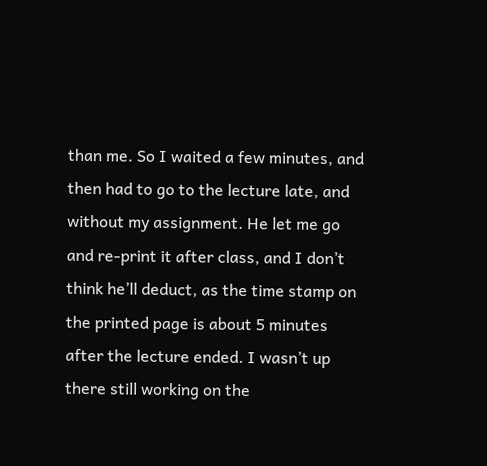than me. So I waited a few minutes, and then had to go to the lecture late, and without my assignment. He let me go and re-print it after class, and I don’t think he’ll deduct, as the time stamp on the printed page is about 5 minutes after the lecture ended. I wasn’t up there still working on the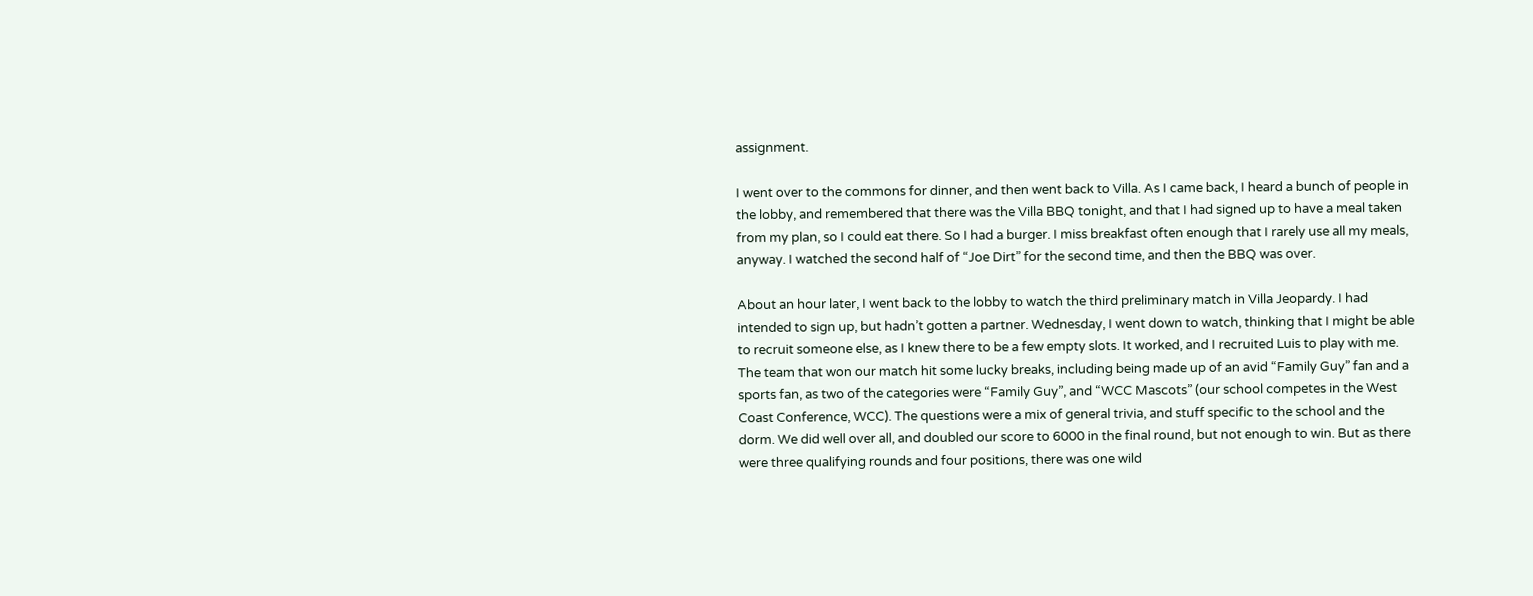assignment.

I went over to the commons for dinner, and then went back to Villa. As I came back, I heard a bunch of people in the lobby, and remembered that there was the Villa BBQ tonight, and that I had signed up to have a meal taken from my plan, so I could eat there. So I had a burger. I miss breakfast often enough that I rarely use all my meals, anyway. I watched the second half of “Joe Dirt” for the second time, and then the BBQ was over.

About an hour later, I went back to the lobby to watch the third preliminary match in Villa Jeopardy. I had intended to sign up, but hadn’t gotten a partner. Wednesday, I went down to watch, thinking that I might be able to recruit someone else, as I knew there to be a few empty slots. It worked, and I recruited Luis to play with me. The team that won our match hit some lucky breaks, including being made up of an avid “Family Guy” fan and a sports fan, as two of the categories were “Family Guy”, and “WCC Mascots” (our school competes in the West Coast Conference, WCC). The questions were a mix of general trivia, and stuff specific to the school and the dorm. We did well over all, and doubled our score to 6000 in the final round, but not enough to win. But as there were three qualifying rounds and four positions, there was one wild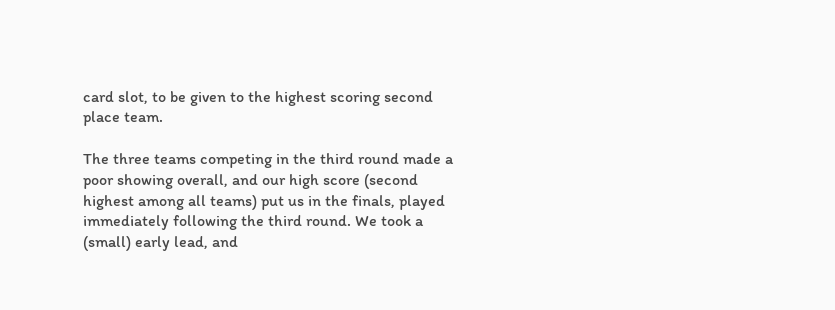card slot, to be given to the highest scoring second place team.

The three teams competing in the third round made a poor showing overall, and our high score (second highest among all teams) put us in the finals, played immediately following the third round. We took a (small) early lead, and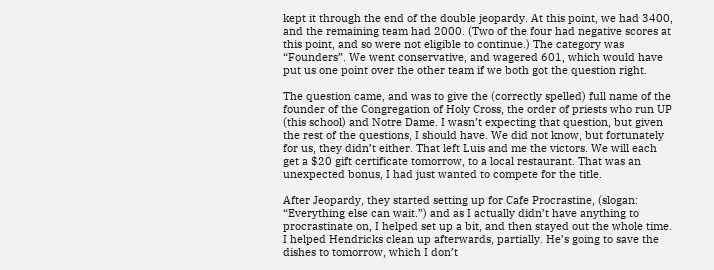kept it through the end of the double jeopardy. At this point, we had 3400, and the remaining team had 2000. (Two of the four had negative scores at this point, and so were not eligible to continue.) The category was “Founders”. We went conservative, and wagered 601, which would have put us one point over the other team if we both got the question right.

The question came, and was to give the (correctly spelled) full name of the founder of the Congregation of Holy Cross, the order of priests who run UP (this school) and Notre Dame. I wasn’t expecting that question, but given the rest of the questions, I should have. We did not know, but fortunately for us, they didn’t either. That left Luis and me the victors. We will each get a $20 gift certificate tomorrow, to a local restaurant. That was an unexpected bonus, I had just wanted to compete for the title.

After Jeopardy, they started setting up for Cafe Procrastine, (slogan: “Everything else can wait.”) and as I actually didn’t have anything to procrastinate on, I helped set up a bit, and then stayed out the whole time. I helped Hendricks clean up afterwards, partially. He’s going to save the dishes to tomorrow, which I don’t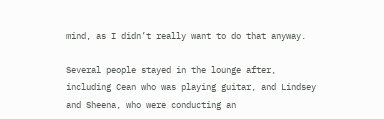mind, as I didn’t really want to do that anyway.

Several people stayed in the lounge after, including Cean who was playing guitar, and Lindsey and Sheena, who were conducting an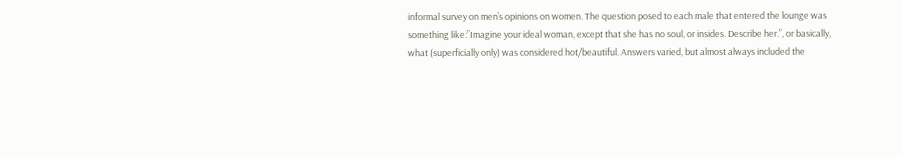informal survey on men’s opinions on women. The question posed to each male that entered the lounge was something like:”Imagine your ideal woman, except that she has no soul, or insides. Describe her.”, or basically, what (superficially only) was considered hot/beautiful. Answers varied, but almost always included the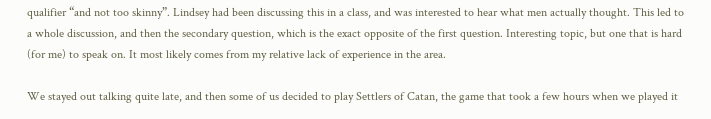qualifier “and not too skinny”. Lindsey had been discussing this in a class, and was interested to hear what men actually thought. This led to a whole discussion, and then the secondary question, which is the exact opposite of the first question. Interesting topic, but one that is hard (for me) to speak on. It most likely comes from my relative lack of experience in the area.

We stayed out talking quite late, and then some of us decided to play Settlers of Catan, the game that took a few hours when we played it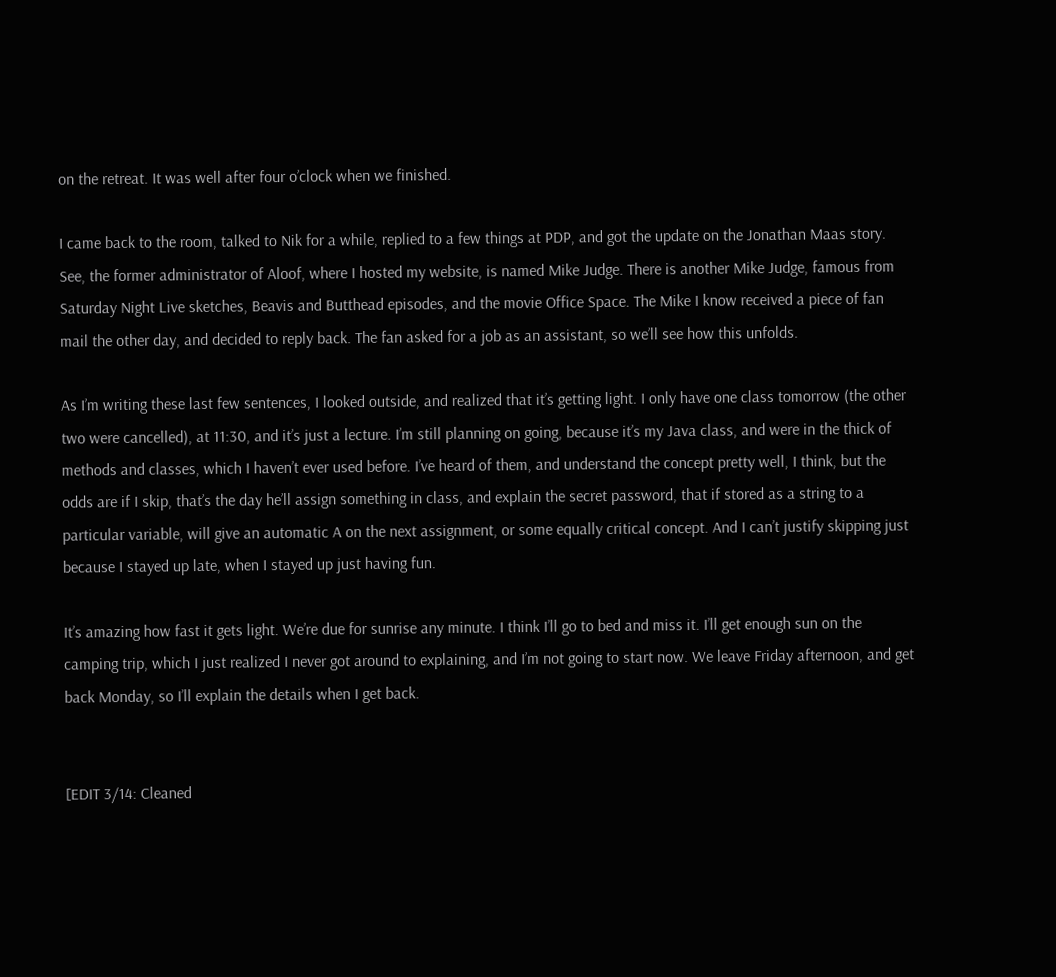on the retreat. It was well after four o’clock when we finished.

I came back to the room, talked to Nik for a while, replied to a few things at PDP, and got the update on the Jonathan Maas story. See, the former administrator of Aloof, where I hosted my website, is named Mike Judge. There is another Mike Judge, famous from Saturday Night Live sketches, Beavis and Butthead episodes, and the movie Office Space. The Mike I know received a piece of fan mail the other day, and decided to reply back. The fan asked for a job as an assistant, so we’ll see how this unfolds.

As I’m writing these last few sentences, I looked outside, and realized that it’s getting light. I only have one class tomorrow (the other two were cancelled), at 11:30, and it’s just a lecture. I’m still planning on going, because it’s my Java class, and were in the thick of methods and classes, which I haven’t ever used before. I’ve heard of them, and understand the concept pretty well, I think, but the odds are if I skip, that’s the day he’ll assign something in class, and explain the secret password, that if stored as a string to a particular variable, will give an automatic A on the next assignment, or some equally critical concept. And I can’t justify skipping just because I stayed up late, when I stayed up just having fun.

It’s amazing how fast it gets light. We’re due for sunrise any minute. I think I’ll go to bed and miss it. I’ll get enough sun on the camping trip, which I just realized I never got around to explaining, and I’m not going to start now. We leave Friday afternoon, and get back Monday, so I’ll explain the details when I get back.


[EDIT 3/14: Cleaned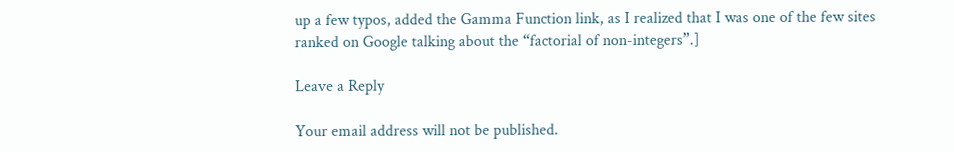up a few typos, added the Gamma Function link, as I realized that I was one of the few sites ranked on Google talking about the “factorial of non-integers”.]

Leave a Reply

Your email address will not be published.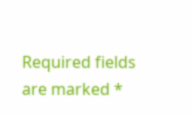Required fields are marked *